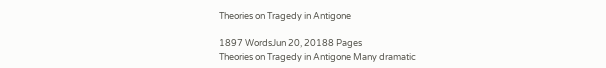Theories on Tragedy in Antigone

1897 WordsJun 20, 20188 Pages
Theories on Tragedy in Antigone Many dramatic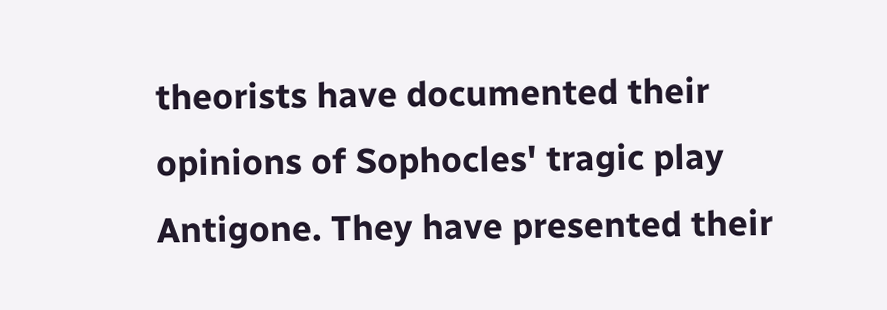theorists have documented their opinions of Sophocles' tragic play Antigone. They have presented their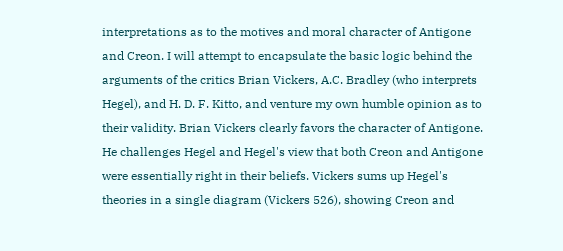interpretations as to the motives and moral character of Antigone and Creon. I will attempt to encapsulate the basic logic behind the arguments of the critics Brian Vickers, A.C. Bradley (who interprets Hegel), and H. D. F. Kitto, and venture my own humble opinion as to their validity. Brian Vickers clearly favors the character of Antigone. He challenges Hegel and Hegel's view that both Creon and Antigone were essentially right in their beliefs. Vickers sums up Hegel's theories in a single diagram (Vickers 526), showing Creon and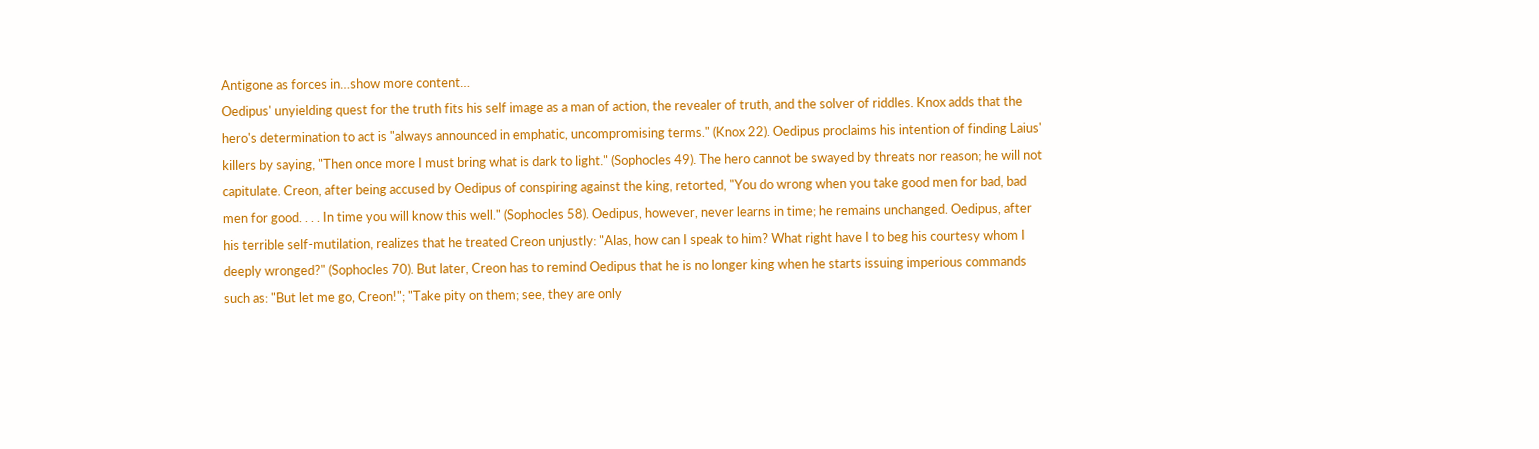Antigone as forces in…show more content…
Oedipus' unyielding quest for the truth fits his self image as a man of action, the revealer of truth, and the solver of riddles. Knox adds that the hero's determination to act is "always announced in emphatic, uncompromising terms." (Knox 22). Oedipus proclaims his intention of finding Laius' killers by saying, "Then once more I must bring what is dark to light." (Sophocles 49). The hero cannot be swayed by threats nor reason; he will not capitulate. Creon, after being accused by Oedipus of conspiring against the king, retorted, "You do wrong when you take good men for bad, bad men for good. . . . In time you will know this well." (Sophocles 58). Oedipus, however, never learns in time; he remains unchanged. Oedipus, after his terrible self-mutilation, realizes that he treated Creon unjustly: "Alas, how can I speak to him? What right have I to beg his courtesy whom I deeply wronged?" (Sophocles 70). But later, Creon has to remind Oedipus that he is no longer king when he starts issuing imperious commands such as: "But let me go, Creon!"; "Take pity on them; see, they are only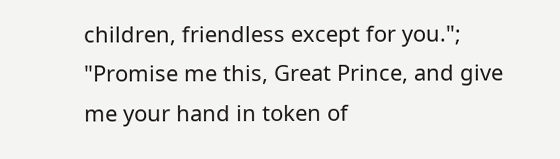children, friendless except for you."; "Promise me this, Great Prince, and give me your hand in token of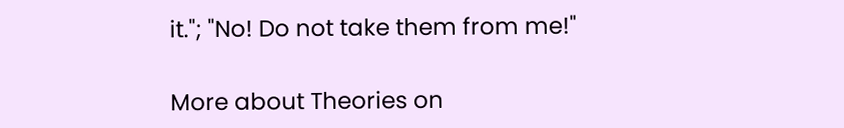it."; "No! Do not take them from me!"

More about Theories on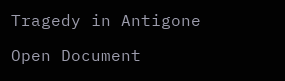Tragedy in Antigone

Open Document